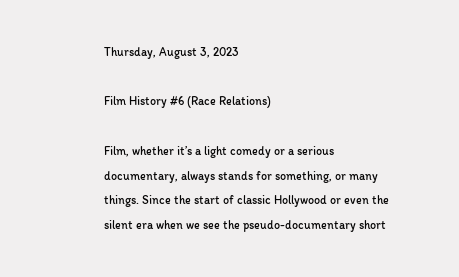Thursday, August 3, 2023

Film History #6 (Race Relations)

Film, whether it’s a light comedy or a serious documentary, always stands for something, or many things. Since the start of classic Hollywood or even the silent era when we see the pseudo-documentary short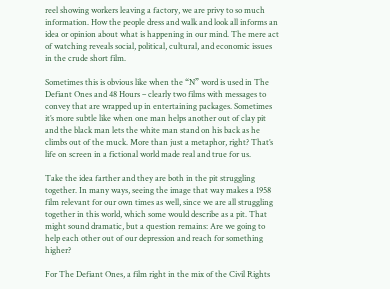reel showing workers leaving a factory, we are privy to so much information. How the people dress and walk and look all informs an idea or opinion about what is happening in our mind. The mere act of watching reveals social, political, cultural, and economic issues in the crude short film.

Sometimes this is obvious like when the “N” word is used in The Defiant Ones and 48 Hours – clearly two films with messages to convey that are wrapped up in entertaining packages. Sometimes it’s more subtle like when one man helps another out of clay pit and the black man lets the white man stand on his back as he climbs out of the muck. More than just a metaphor, right? That’s life on screen in a fictional world made real and true for us.

Take the idea farther and they are both in the pit struggling together. In many ways, seeing the image that way makes a 1958 film relevant for our own times as well, since we are all struggling together in this world, which some would describe as a pit. That might sound dramatic, but a question remains: Are we going to help each other out of our depression and reach for something higher?

For The Defiant Ones, a film right in the mix of the Civil Rights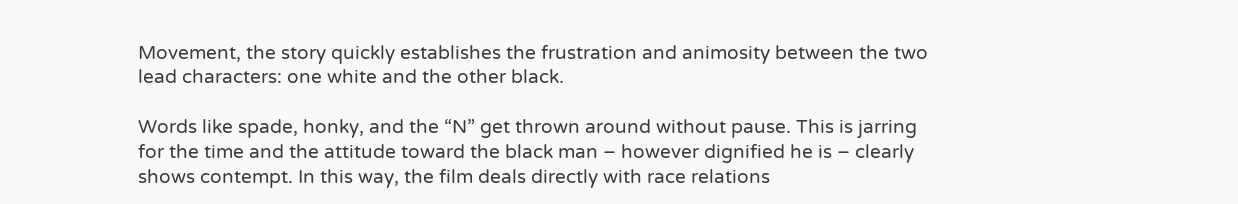Movement, the story quickly establishes the frustration and animosity between the two lead characters: one white and the other black.

Words like spade, honky, and the “N” get thrown around without pause. This is jarring for the time and the attitude toward the black man – however dignified he is – clearly shows contempt. In this way, the film deals directly with race relations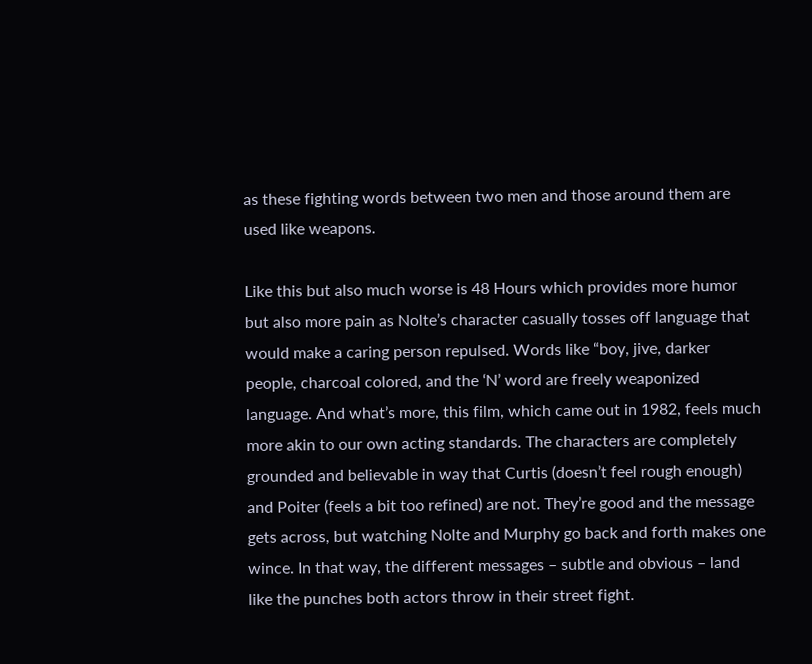as these fighting words between two men and those around them are used like weapons.

Like this but also much worse is 48 Hours which provides more humor but also more pain as Nolte’s character casually tosses off language that would make a caring person repulsed. Words like “boy, jive, darker people, charcoal colored, and the ‘N’ word are freely weaponized language. And what’s more, this film, which came out in 1982, feels much more akin to our own acting standards. The characters are completely grounded and believable in way that Curtis (doesn’t feel rough enough) and Poiter (feels a bit too refined) are not. They’re good and the message gets across, but watching Nolte and Murphy go back and forth makes one wince. In that way, the different messages – subtle and obvious – land like the punches both actors throw in their street fight.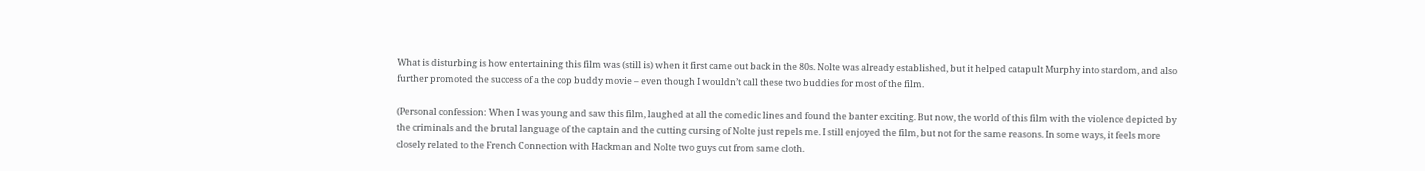What is disturbing is how entertaining this film was (still is) when it first came out back in the 80s. Nolte was already established, but it helped catapult Murphy into stardom, and also further promoted the success of a the cop buddy movie – even though I wouldn’t call these two buddies for most of the film.

(Personal confession: When I was young and saw this film, laughed at all the comedic lines and found the banter exciting. But now, the world of this film with the violence depicted by the criminals and the brutal language of the captain and the cutting cursing of Nolte just repels me. I still enjoyed the film, but not for the same reasons. In some ways, it feels more closely related to the French Connection with Hackman and Nolte two guys cut from same cloth.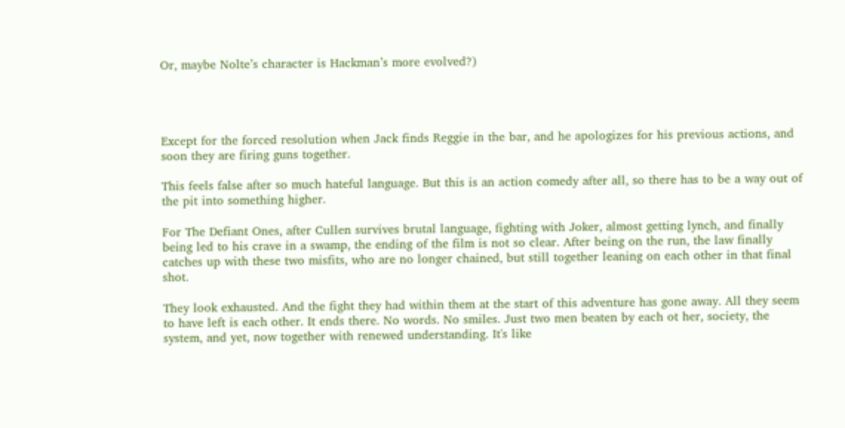Or, maybe Nolte’s character is Hackman’s more evolved?)




Except for the forced resolution when Jack finds Reggie in the bar, and he apologizes for his previous actions, and soon they are firing guns together.

This feels false after so much hateful language. But this is an action comedy after all, so there has to be a way out of the pit into something higher.

For The Defiant Ones, after Cullen survives brutal language, fighting with Joker, almost getting lynch, and finally being led to his crave in a swamp, the ending of the film is not so clear. After being on the run, the law finally catches up with these two misfits, who are no longer chained, but still together leaning on each other in that final shot.

They look exhausted. And the fight they had within them at the start of this adventure has gone away. All they seem to have left is each other. It ends there. No words. No smiles. Just two men beaten by each ot her, society, the system, and yet, now together with renewed understanding. It's like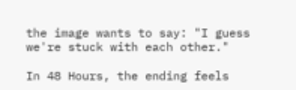the image wants to say: "I guess we're stuck with each other."

In 48 Hours, the ending feels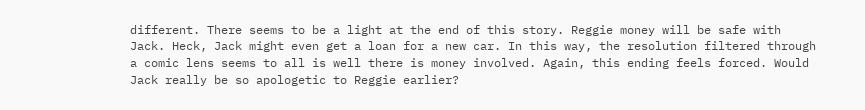different. There seems to be a light at the end of this story. Reggie money will be safe with Jack. Heck, Jack might even get a loan for a new car. In this way, the resolution filtered through a comic lens seems to all is well there is money involved. Again, this ending feels forced. Would Jack really be so apologetic to Reggie earlier?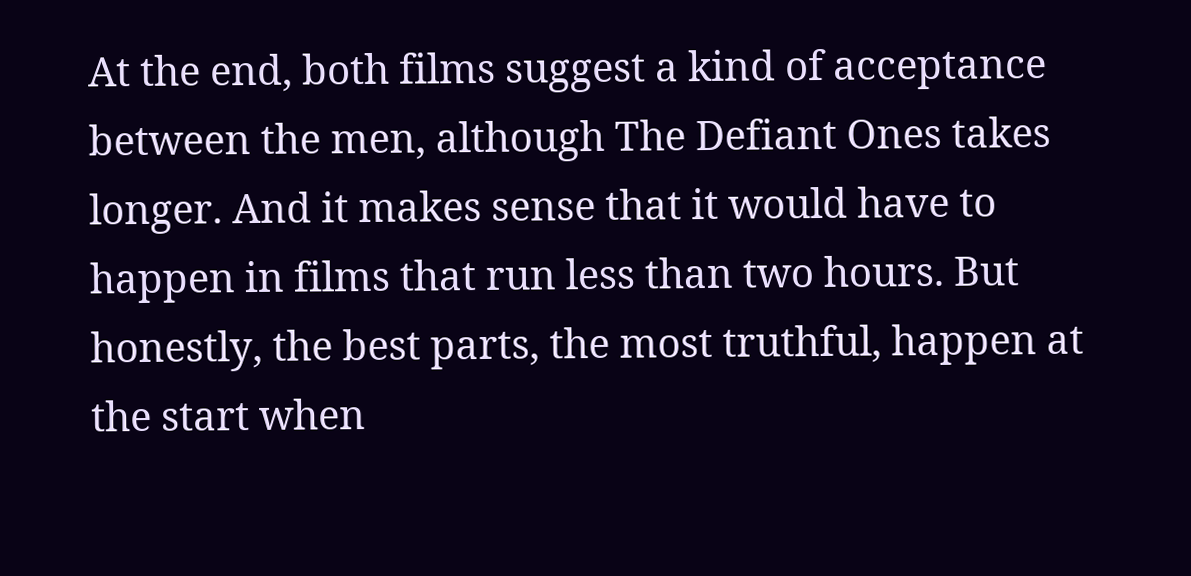At the end, both films suggest a kind of acceptance between the men, although The Defiant Ones takes longer. And it makes sense that it would have to happen in films that run less than two hours. But honestly, the best parts, the most truthful, happen at the start when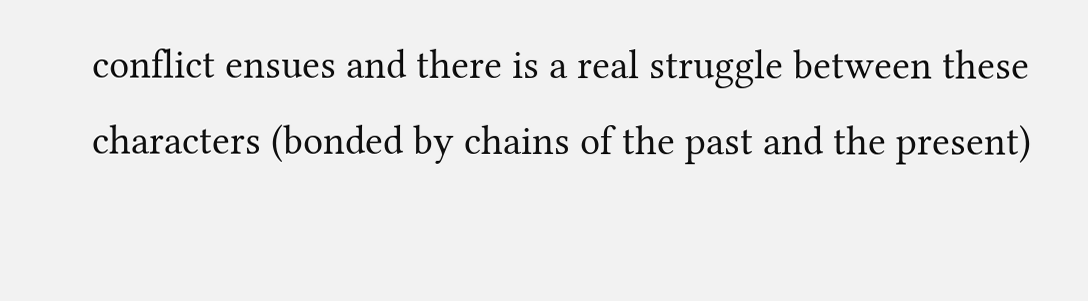conflict ensues and there is a real struggle between these characters (bonded by chains of the past and the present)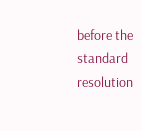before the standard resolution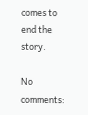comes to end the story.

No comments: